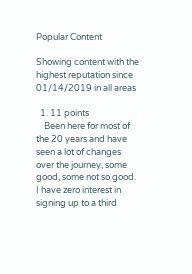Popular Content

Showing content with the highest reputation since 01/14/2019 in all areas

  1. 11 points
    Been here for most of the 20 years and have seen a lot of changes over the journey, some good, some not so good. I have zero interest in signing up to a third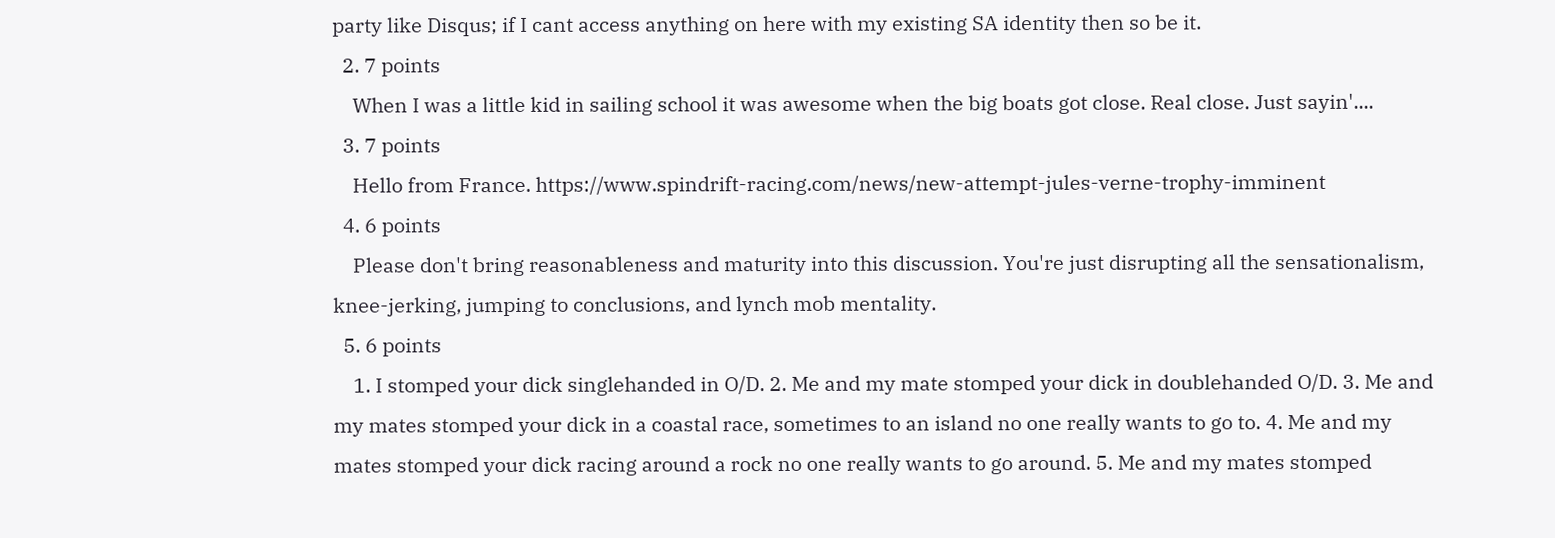party like Disqus; if I cant access anything on here with my existing SA identity then so be it.
  2. 7 points
    When I was a little kid in sailing school it was awesome when the big boats got close. Real close. Just sayin'....
  3. 7 points
    Hello from France. https://www.spindrift-racing.com/news/new-attempt-jules-verne-trophy-imminent
  4. 6 points
    Please don't bring reasonableness and maturity into this discussion. You're just disrupting all the sensationalism, knee-jerking, jumping to conclusions, and lynch mob mentality.
  5. 6 points
    1. I stomped your dick singlehanded in O/D. 2. Me and my mate stomped your dick in doublehanded O/D. 3. Me and my mates stomped your dick in a coastal race, sometimes to an island no one really wants to go to. 4. Me and my mates stomped your dick racing around a rock no one really wants to go around. 5. Me and my mates stomped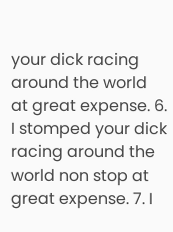your dick racing around the world at great expense. 6. I stomped your dick racing around the world non stop at great expense. 7. I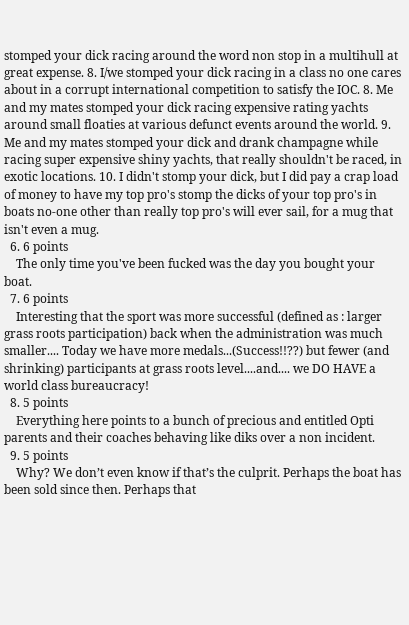stomped your dick racing around the word non stop in a multihull at great expense. 8. I/we stomped your dick racing in a class no one cares about in a corrupt international competition to satisfy the IOC. 8. Me and my mates stomped your dick racing expensive rating yachts around small floaties at various defunct events around the world. 9. Me and my mates stomped your dick and drank champagne while racing super expensive shiny yachts, that really shouldn't be raced, in exotic locations. 10. I didn't stomp your dick, but I did pay a crap load of money to have my top pro's stomp the dicks of your top pro's in boats no-one other than really top pro's will ever sail, for a mug that isn't even a mug.
  6. 6 points
    The only time you've been fucked was the day you bought your boat.
  7. 6 points
    Interesting that the sport was more successful (defined as : larger grass roots participation) back when the administration was much smaller.... Today we have more medals...(Success!!??) but fewer (and shrinking) participants at grass roots level....and.... we DO HAVE a world class bureaucracy!
  8. 5 points
    Everything here points to a bunch of precious and entitled Opti parents and their coaches behaving like diks over a non incident.
  9. 5 points
    Why? We don’t even know if that’s the culprit. Perhaps the boat has been sold since then. Perhaps that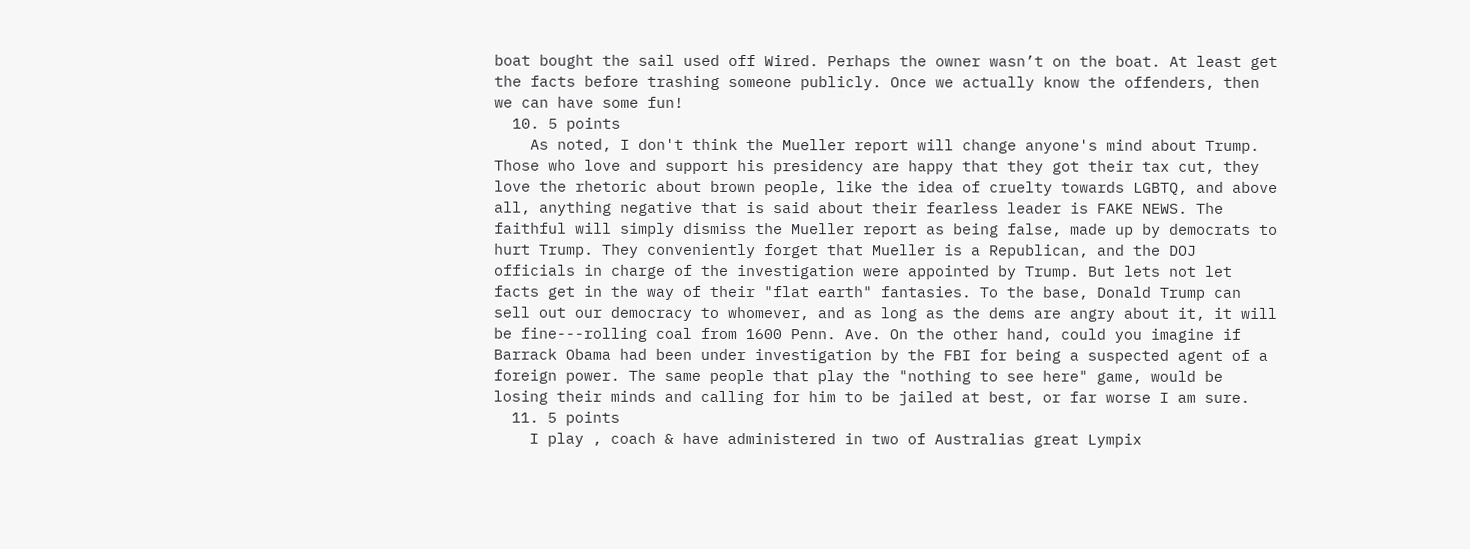boat bought the sail used off Wired. Perhaps the owner wasn’t on the boat. At least get the facts before trashing someone publicly. Once we actually know the offenders, then we can have some fun!
  10. 5 points
    As noted, I don't think the Mueller report will change anyone's mind about Trump. Those who love and support his presidency are happy that they got their tax cut, they love the rhetoric about brown people, like the idea of cruelty towards LGBTQ, and above all, anything negative that is said about their fearless leader is FAKE NEWS. The faithful will simply dismiss the Mueller report as being false, made up by democrats to hurt Trump. They conveniently forget that Mueller is a Republican, and the DOJ officials in charge of the investigation were appointed by Trump. But lets not let facts get in the way of their "flat earth" fantasies. To the base, Donald Trump can sell out our democracy to whomever, and as long as the dems are angry about it, it will be fine---rolling coal from 1600 Penn. Ave. On the other hand, could you imagine if Barrack Obama had been under investigation by the FBI for being a suspected agent of a foreign power. The same people that play the "nothing to see here" game, would be losing their minds and calling for him to be jailed at best, or far worse I am sure.
  11. 5 points
    I play , coach & have administered in two of Australias great Lympix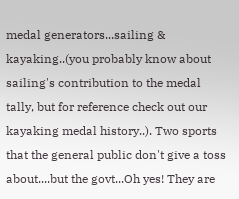medal generators...sailing & kayaking..(you probably know about sailing's contribution to the medal tally, but for reference check out our kayaking medal history..). Two sports that the general public don't give a toss about....but the govt...Oh yes! They are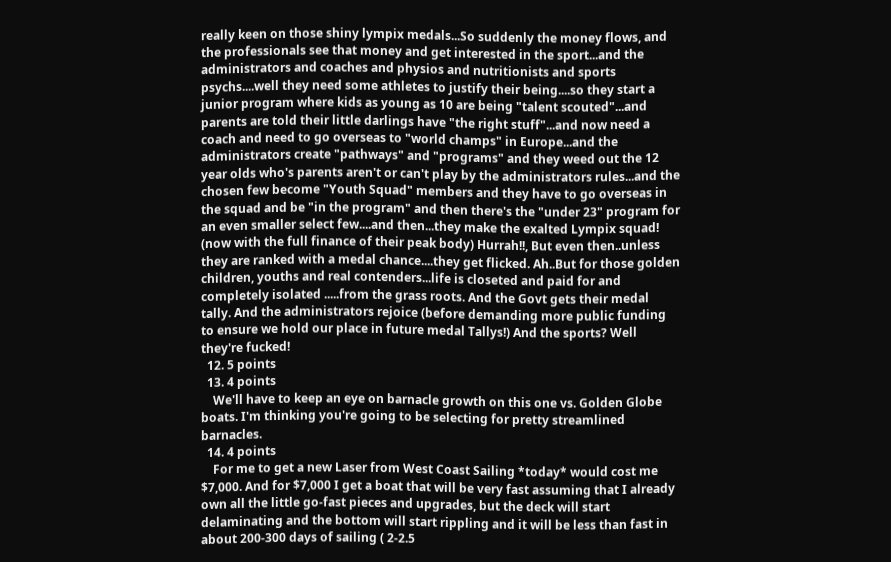really keen on those shiny lympix medals...So suddenly the money flows, and the professionals see that money and get interested in the sport...and the administrators and coaches and physios and nutritionists and sports psychs....well they need some athletes to justify their being....so they start a junior program where kids as young as 10 are being "talent scouted"...and parents are told their little darlings have "the right stuff"...and now need a coach and need to go overseas to "world champs" in Europe...and the administrators create "pathways" and "programs" and they weed out the 12 year olds who's parents aren't or can't play by the administrators rules...and the chosen few become "Youth Squad" members and they have to go overseas in the squad and be "in the program" and then there's the "under 23" program for an even smaller select few....and then...they make the exalted Lympix squad! (now with the full finance of their peak body) Hurrah!!, But even then..unless they are ranked with a medal chance....they get flicked. Ah..But for those golden children, youths and real contenders...life is closeted and paid for and completely isolated .....from the grass roots. And the Govt gets their medal tally. And the administrators rejoice (before demanding more public funding to ensure we hold our place in future medal Tallys!) And the sports? Well they're fucked!
  12. 5 points
  13. 4 points
    We'll have to keep an eye on barnacle growth on this one vs. Golden Globe boats. I'm thinking you're going to be selecting for pretty streamlined barnacles.
  14. 4 points
    For me to get a new Laser from West Coast Sailing *today* would cost me $7,000. And for $7,000 I get a boat that will be very fast assuming that I already own all the little go-fast pieces and upgrades, but the deck will start delaminating and the bottom will start rippling and it will be less than fast in about 200-300 days of sailing ( 2-2.5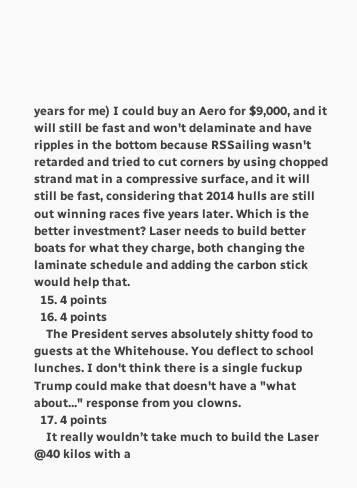years for me) I could buy an Aero for $9,000, and it will still be fast and won't delaminate and have ripples in the bottom because RSSailing wasn't retarded and tried to cut corners by using chopped strand mat in a compressive surface, and it will still be fast, considering that 2014 hulls are still out winning races five years later. Which is the better investment? Laser needs to build better boats for what they charge, both changing the laminate schedule and adding the carbon stick would help that.
  15. 4 points
  16. 4 points
    The President serves absolutely shitty food to guests at the Whitehouse. You deflect to school lunches. I don't think there is a single fuckup Trump could make that doesn't have a "what about..." response from you clowns.
  17. 4 points
    It really wouldn’t take much to build the Laser @40 kilos with a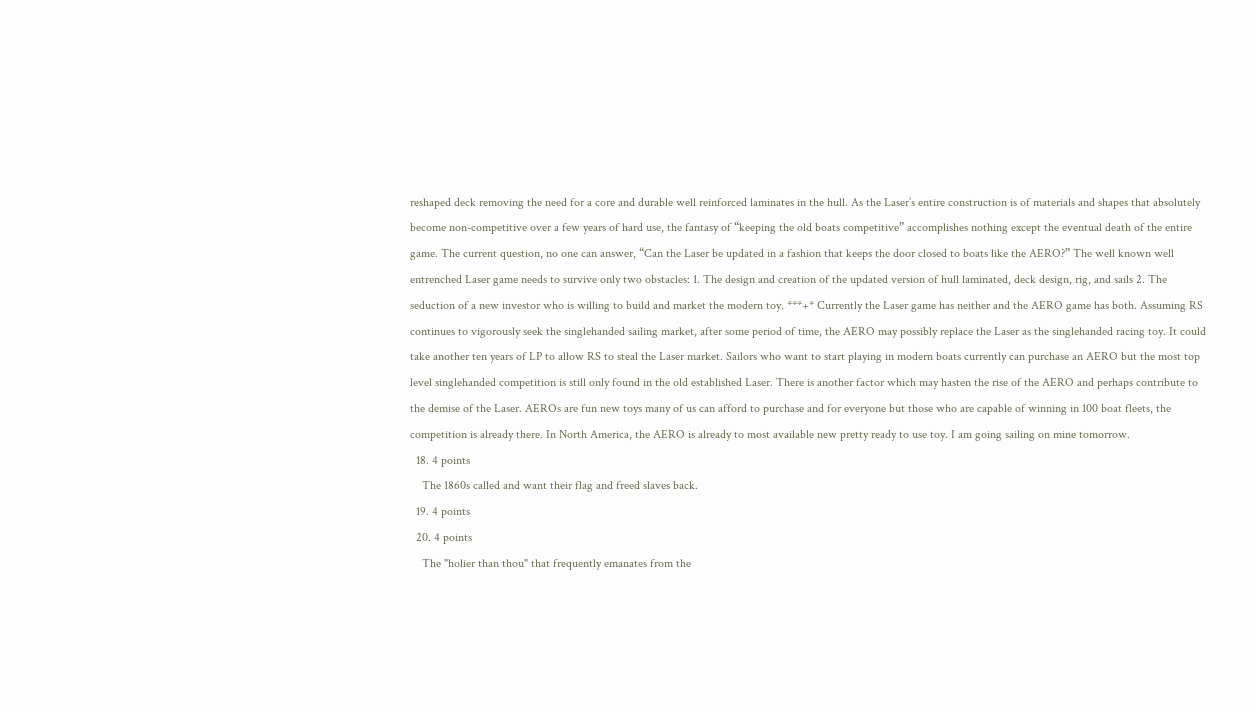reshaped deck removing the need for a core and durable well reinforced laminates in the hull. As the Laser’s entire construction is of materials and shapes that absolutely become non-competitive over a few years of hard use, the fantasy of “keeping the old boats competitive” accomplishes nothing except the eventual death of the entire game. The current question, no one can answer, “Can the Laser be updated in a fashion that keeps the door closed to boats like the AERO?” The well known well entrenched Laser game needs to survive only two obstacles: 1. The design and creation of the updated version of hull laminated, deck design, rig, and sails 2. The seduction of a new investor who is willing to build and market the modern toy. ***+* Currently the Laser game has neither and the AERO game has both. Assuming RS continues to vigorously seek the singlehanded sailing market, after some period of time, the AERO may possibly replace the Laser as the singlehanded racing toy. It could take another ten years of LP to allow RS to steal the Laser market. Sailors who want to start playing in modern boats currently can purchase an AERO but the most top level singlehanded competition is still only found in the old established Laser. There is another factor which may hasten the rise of the AERO and perhaps contribute to the demise of the Laser. AEROs are fun new toys many of us can afford to purchase and for everyone but those who are capable of winning in 100 boat fleets, the competition is already there. In North America, the AERO is already to most available new pretty ready to use toy. I am going sailing on mine tomorrow.
  18. 4 points
    The 1860s called and want their flag and freed slaves back.
  19. 4 points
  20. 4 points
    The "holier than thou" that frequently emanates from the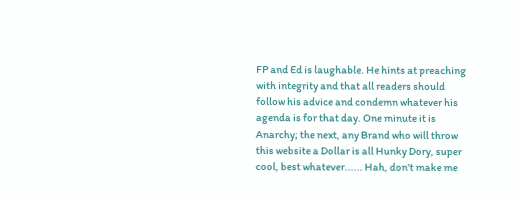FP and Ed is laughable. He hints at preaching with integrity and that all readers should follow his advice and condemn whatever his agenda is for that day. One minute it is Anarchy; the next, any Brand who will throw this website a Dollar is all Hunky Dory, super cool, best whatever...... Hah, don't make me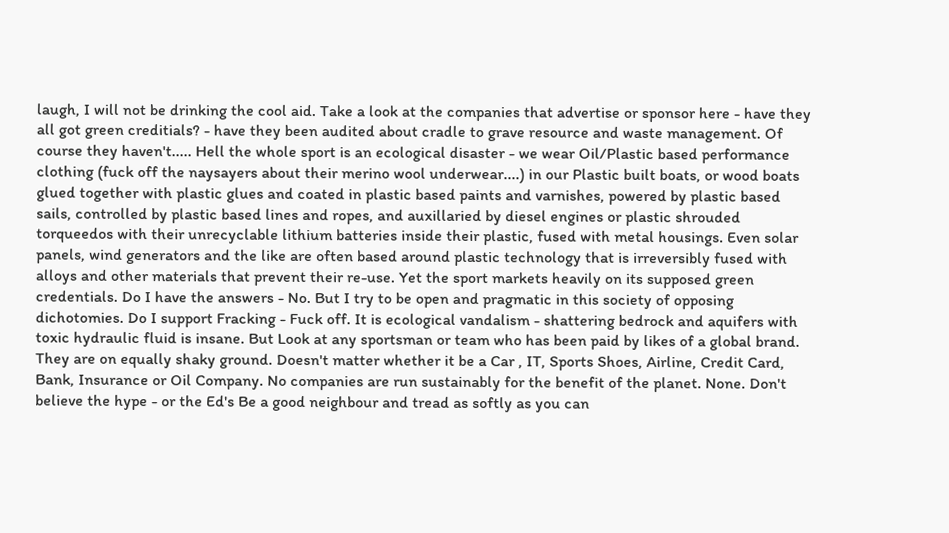laugh, I will not be drinking the cool aid. Take a look at the companies that advertise or sponsor here - have they all got green creditials? - have they been audited about cradle to grave resource and waste management. Of course they haven't..... Hell the whole sport is an ecological disaster - we wear Oil/Plastic based performance clothing (fuck off the naysayers about their merino wool underwear....) in our Plastic built boats, or wood boats glued together with plastic glues and coated in plastic based paints and varnishes, powered by plastic based sails, controlled by plastic based lines and ropes, and auxillaried by diesel engines or plastic shrouded torqueedos with their unrecyclable lithium batteries inside their plastic, fused with metal housings. Even solar panels, wind generators and the like are often based around plastic technology that is irreversibly fused with alloys and other materials that prevent their re-use. Yet the sport markets heavily on its supposed green credentials. Do I have the answers - No. But I try to be open and pragmatic in this society of opposing dichotomies. Do I support Fracking - Fuck off. It is ecological vandalism - shattering bedrock and aquifers with toxic hydraulic fluid is insane. But Look at any sportsman or team who has been paid by likes of a global brand. They are on equally shaky ground. Doesn't matter whether it be a Car , IT, Sports Shoes, Airline, Credit Card, Bank, Insurance or Oil Company. No companies are run sustainably for the benefit of the planet. None. Don't believe the hype - or the Ed's Be a good neighbour and tread as softly as you can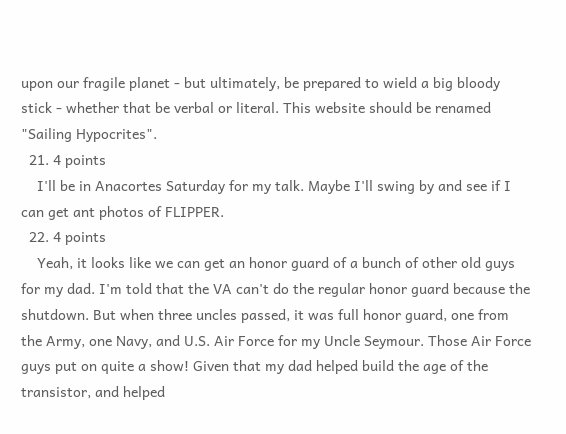upon our fragile planet - but ultimately, be prepared to wield a big bloody stick - whether that be verbal or literal. This website should be renamed "Sailing Hypocrites".
  21. 4 points
    I'll be in Anacortes Saturday for my talk. Maybe I'll swing by and see if I can get ant photos of FLIPPER.
  22. 4 points
    Yeah, it looks like we can get an honor guard of a bunch of other old guys for my dad. I'm told that the VA can't do the regular honor guard because the shutdown. But when three uncles passed, it was full honor guard, one from the Army, one Navy, and U.S. Air Force for my Uncle Seymour. Those Air Force guys put on quite a show! Given that my dad helped build the age of the transistor, and helped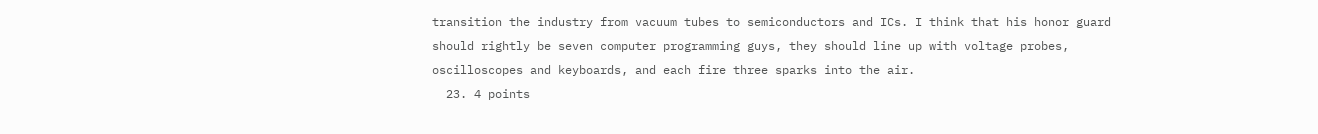transition the industry from vacuum tubes to semiconductors and ICs. I think that his honor guard should rightly be seven computer programming guys, they should line up with voltage probes, oscilloscopes and keyboards, and each fire three sparks into the air.
  23. 4 points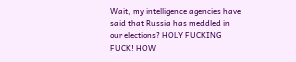Wait, my intelligence agencies have said that Russia has meddled in our elections? HOLY FUCKING FUCK! HOW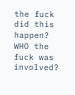the fuck did this happen? WHO the fuck was involved?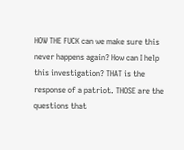HOW THE FUCK can we make sure this never happens again? How can I help this investigation? THAT is the response of a patriot. THOSE are the questions that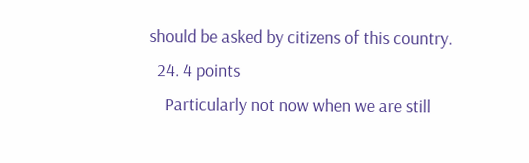should be asked by citizens of this country.
  24. 4 points
    Particularly not now when we are still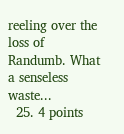reeling over the loss of Randumb. What a senseless waste...
  25. 4 points